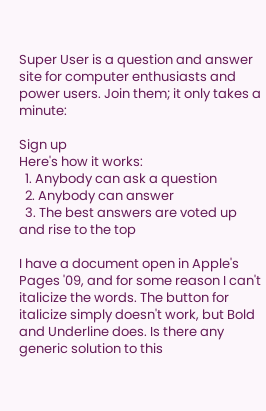Super User is a question and answer site for computer enthusiasts and power users. Join them; it only takes a minute:

Sign up
Here's how it works:
  1. Anybody can ask a question
  2. Anybody can answer
  3. The best answers are voted up and rise to the top

I have a document open in Apple's Pages '09, and for some reason I can't italicize the words. The button for italicize simply doesn't work, but Bold and Underline does. Is there any generic solution to this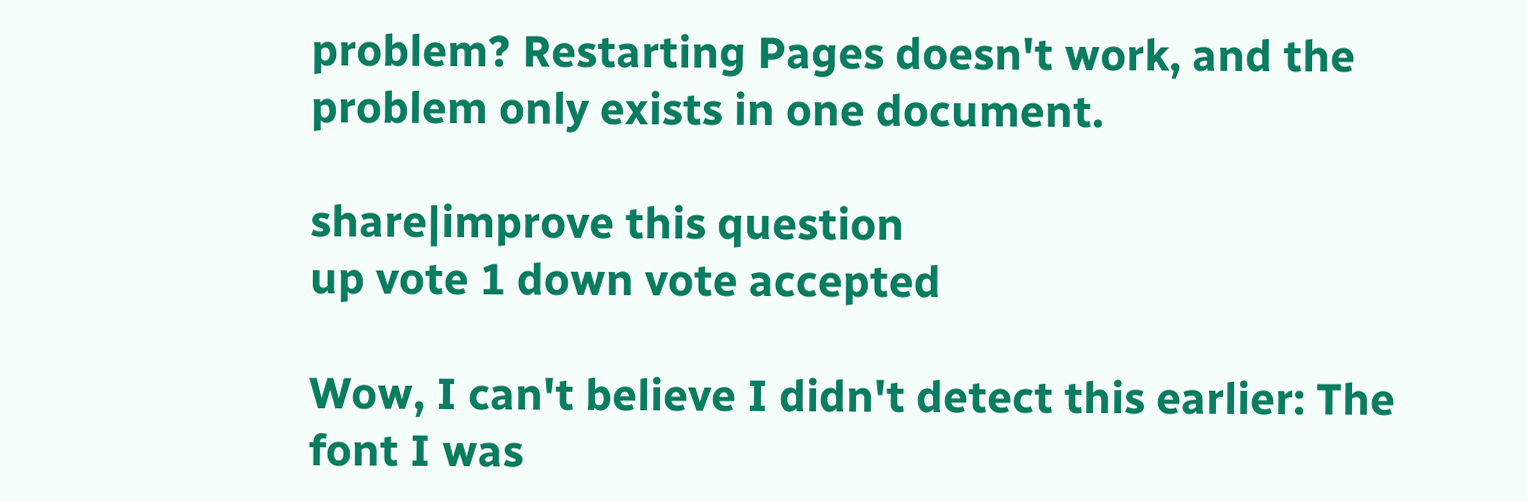problem? Restarting Pages doesn't work, and the problem only exists in one document.

share|improve this question
up vote 1 down vote accepted

Wow, I can't believe I didn't detect this earlier: The font I was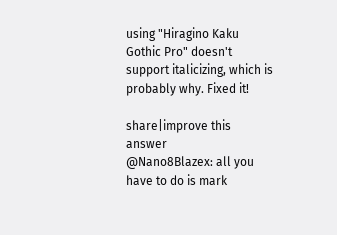using "Hiragino Kaku Gothic Pro" doesn't support italicizing, which is probably why. Fixed it!

share|improve this answer
@Nano8Blazex: all you have to do is mark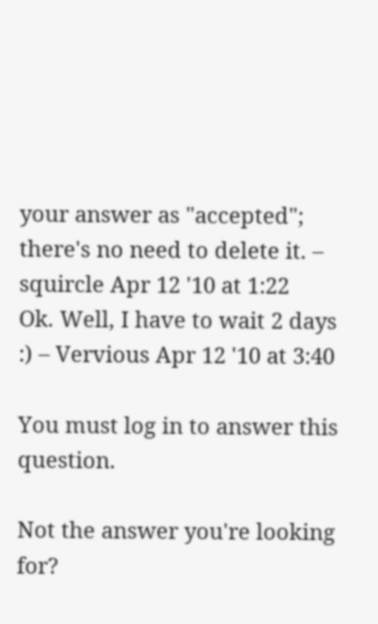your answer as "accepted"; there's no need to delete it. – squircle Apr 12 '10 at 1:22
Ok. Well, I have to wait 2 days :) – Vervious Apr 12 '10 at 3:40

You must log in to answer this question.

Not the answer you're looking for?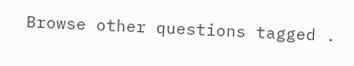Browse other questions tagged .